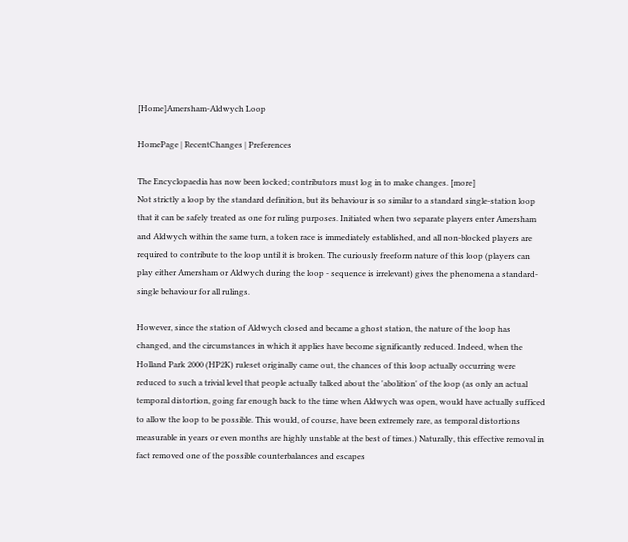[Home]Amersham-Aldwych Loop

HomePage | RecentChanges | Preferences

The Encyclopaedia has now been locked; contributors must log in to make changes. [more]
Not strictly a loop by the standard definition, but its behaviour is so similar to a standard single-station loop that it can be safely treated as one for ruling purposes. Initiated when two separate players enter Amersham and Aldwych within the same turn, a token race is immediately established, and all non-blocked players are required to contribute to the loop until it is broken. The curiously freeform nature of this loop (players can play either Amersham or Aldwych during the loop - sequence is irrelevant) gives the phenomena a standard-single behaviour for all rulings.

However, since the station of Aldwych closed and became a ghost station, the nature of the loop has changed, and the circumstances in which it applies have become significantly reduced. Indeed, when the Holland Park 2000 (HP2K) ruleset originally came out, the chances of this loop actually occurring were reduced to such a trivial level that people actually talked about the 'abolition' of the loop (as only an actual temporal distortion, going far enough back to the time when Aldwych was open, would have actually sufficed to allow the loop to be possible. This would, of course, have been extremely rare, as temporal distortions measurable in years or even months are highly unstable at the best of times.) Naturally, this effective removal in fact removed one of the possible counterbalances and escapes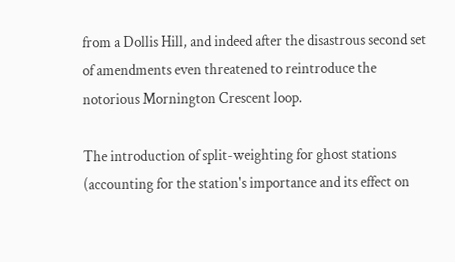from a Dollis Hill, and indeed after the disastrous second set of amendments even threatened to reintroduce the notorious Mornington Crescent loop.

The introduction of split-weighting for ghost stations (accounting for the station's importance and its effect on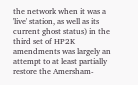the network when it was a 'live' station, as well as its current ghost status) in the third set of HP2K amendments was largely an attempt to at least partially restore the Amersham-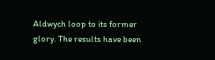Aldwych loop to its former glory. The results have been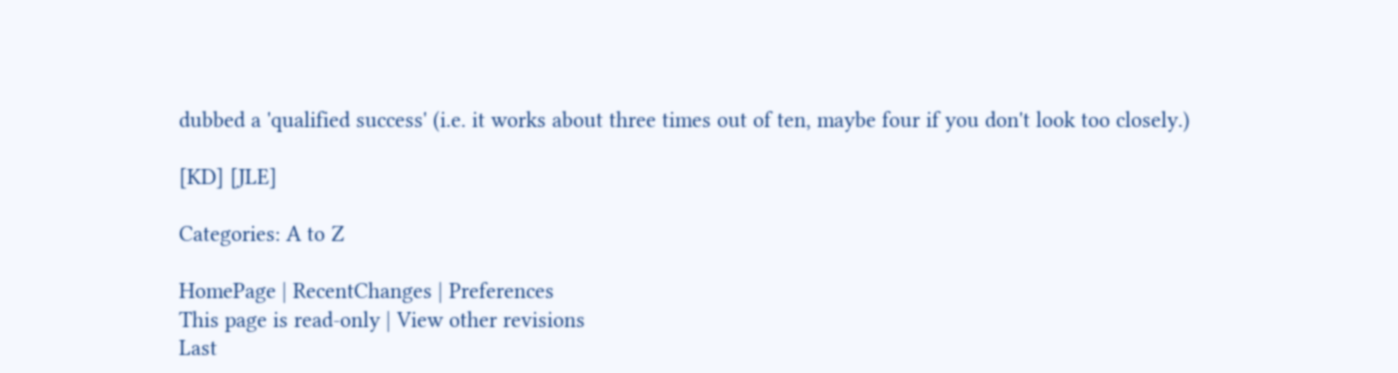dubbed a 'qualified success' (i.e. it works about three times out of ten, maybe four if you don't look too closely.)

[KD] [JLE]

Categories: A to Z

HomePage | RecentChanges | Preferences
This page is read-only | View other revisions
Last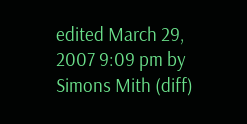edited March 29, 2007 9:09 pm by Simons Mith (diff)